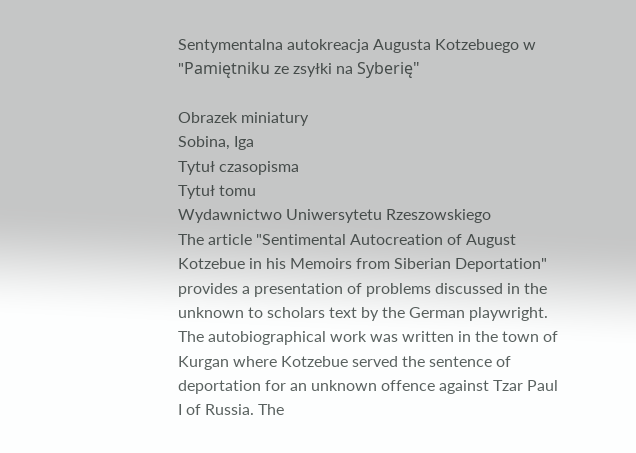Sentymentalna autokreacja Augusta Kotzebuego w "Pamiętniku ze zsyłki na Syberię"

Obrazek miniatury
Sobina, Iga
Tytuł czasopisma
Tytuł tomu
Wydawnictwo Uniwersytetu Rzeszowskiego
The article "Sentimental Autocreation of August Kotzebue in his Memoirs from Siberian Deportation" provides a presentation of problems discussed in the unknown to scholars text by the German playwright. The autobiographical work was written in the town of Kurgan where Kotzebue served the sentence of deportation for an unknown offence against Tzar Paul I of Russia. The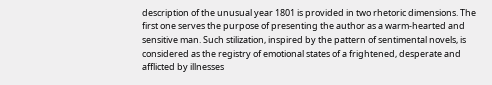description of the unusual year 1801 is provided in two rhetoric dimensions. The first one serves the purpose of presenting the author as a warm-hearted and sensitive man. Such stilization, inspired by the pattern of sentimental novels, is considered as the registry of emotional states of a frightened, desperate and afflicted by illnesses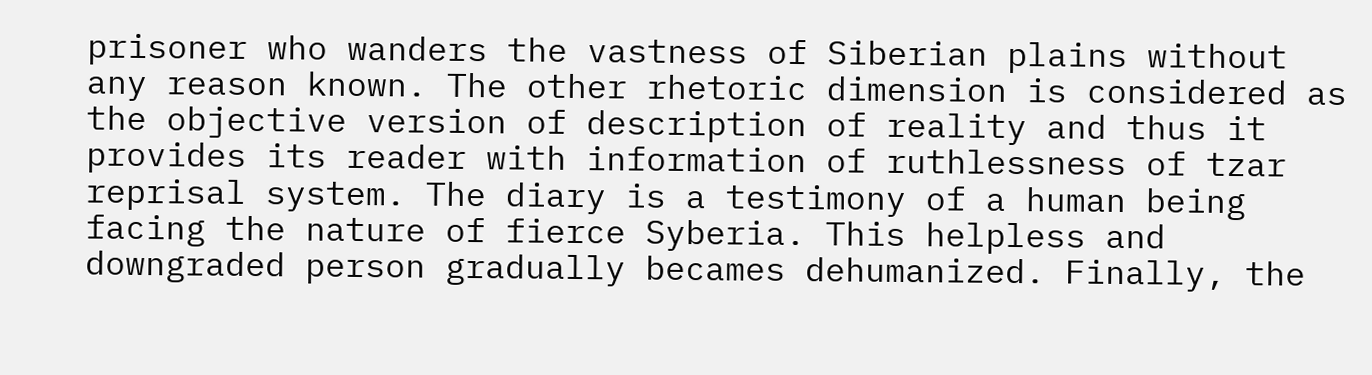prisoner who wanders the vastness of Siberian plains without any reason known. The other rhetoric dimension is considered as the objective version of description of reality and thus it provides its reader with information of ruthlessness of tzar reprisal system. The diary is a testimony of a human being facing the nature of fierce Syberia. This helpless and downgraded person gradually becames dehumanized. Finally, the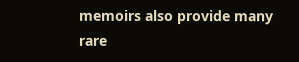memoirs also provide many rare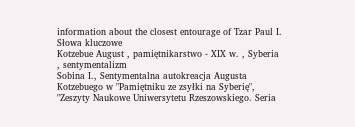information about the closest entourage of Tzar Paul I.
Słowa kluczowe
Kotzebue August , pamiętnikarstwo - XIX w. , Syberia , sentymentalizm
Sobina I., Sentymentalna autokreacja Augusta Kotzebuego w "Pamiętniku ze zsyłki na Syberię", "Zeszyty Naukowe Uniwersytetu Rzeszowskiego. Seria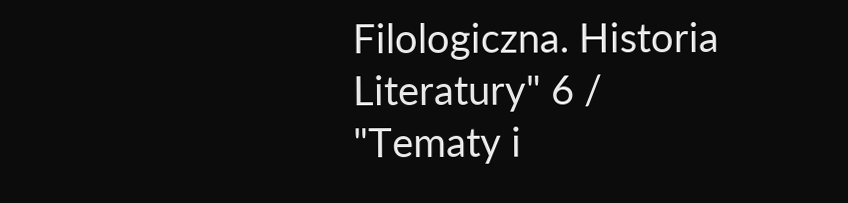Filologiczna. Historia Literatury" 6 / "Tematy i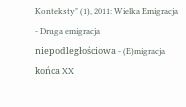Konteksty" (1), 2011: Wielka Emigracja - Druga emigracja niepodległościowa - (E)migracja końca XX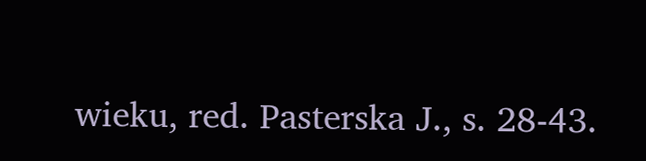wieku, red. Pasterska J., s. 28-43.